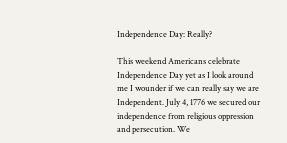Independence Day: Really?

This weekend Americans celebrate Independence Day yet as I look around me I wounder if we can really say we are Independent. July 4, 1776 we secured our independence from religious oppression and persecution. We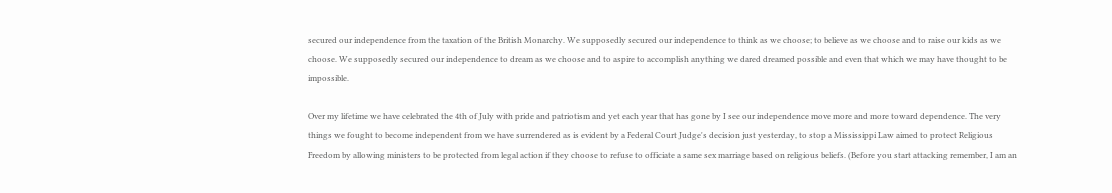secured our independence from the taxation of the British Monarchy. We supposedly secured our independence to think as we choose; to believe as we choose and to raise our kids as we choose. We supposedly secured our independence to dream as we choose and to aspire to accomplish anything we dared dreamed possible and even that which we may have thought to be impossible.

Over my lifetime we have celebrated the 4th of July with pride and patriotism and yet each year that has gone by I see our independence move more and more toward dependence. The very things we fought to become independent from we have surrendered as is evident by a Federal Court Judge's decision just yesterday, to stop a Mississippi Law aimed to protect Religious Freedom by allowing ministers to be protected from legal action if they choose to refuse to officiate a same sex marriage based on religious beliefs. (Before you start attacking remember, I am an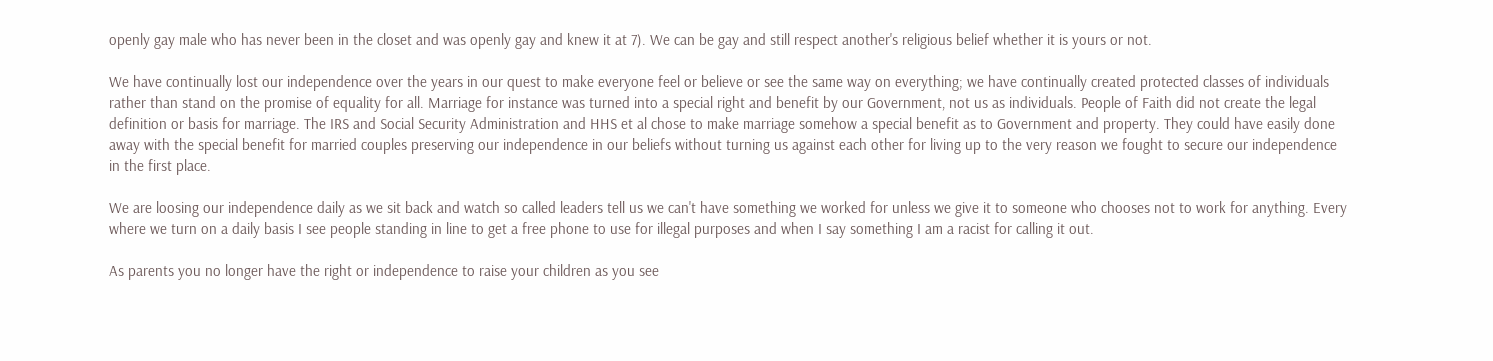openly gay male who has never been in the closet and was openly gay and knew it at 7). We can be gay and still respect another's religious belief whether it is yours or not.

We have continually lost our independence over the years in our quest to make everyone feel or believe or see the same way on everything; we have continually created protected classes of individuals rather than stand on the promise of equality for all. Marriage for instance was turned into a special right and benefit by our Government, not us as individuals. People of Faith did not create the legal definition or basis for marriage. The IRS and Social Security Administration and HHS et al chose to make marriage somehow a special benefit as to Government and property. They could have easily done away with the special benefit for married couples preserving our independence in our beliefs without turning us against each other for living up to the very reason we fought to secure our independence in the first place.

We are loosing our independence daily as we sit back and watch so called leaders tell us we can't have something we worked for unless we give it to someone who chooses not to work for anything. Every where we turn on a daily basis I see people standing in line to get a free phone to use for illegal purposes and when I say something I am a racist for calling it out.

As parents you no longer have the right or independence to raise your children as you see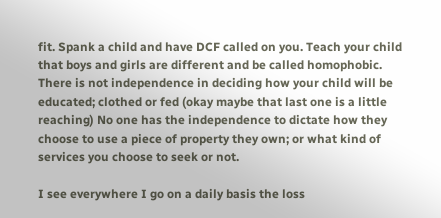fit. Spank a child and have DCF called on you. Teach your child that boys and girls are different and be called homophobic. There is not independence in deciding how your child will be educated; clothed or fed (okay maybe that last one is a little reaching) No one has the independence to dictate how they choose to use a piece of property they own; or what kind of services you choose to seek or not.

I see everywhere I go on a daily basis the loss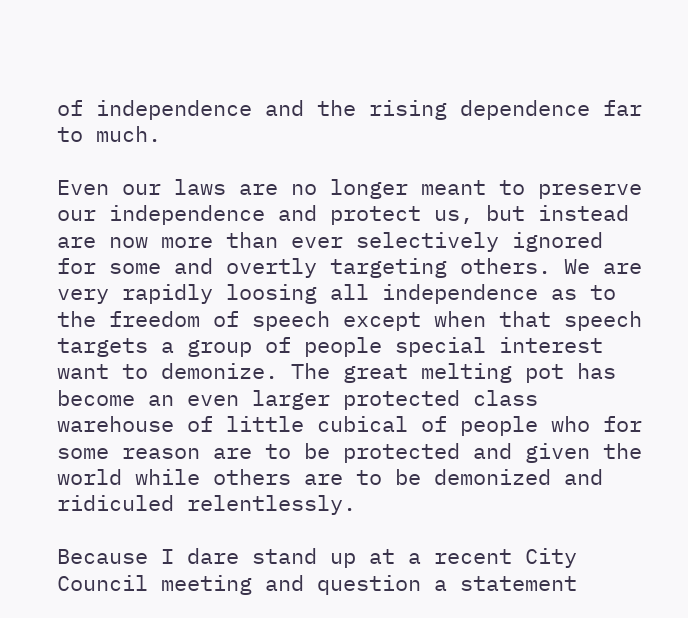of independence and the rising dependence far to much.

Even our laws are no longer meant to preserve our independence and protect us, but instead are now more than ever selectively ignored for some and overtly targeting others. We are very rapidly loosing all independence as to the freedom of speech except when that speech targets a group of people special interest want to demonize. The great melting pot has become an even larger protected class warehouse of little cubical of people who for some reason are to be protected and given the world while others are to be demonized and ridiculed relentlessly.

Because I dare stand up at a recent City Council meeting and question a statement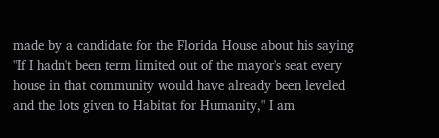made by a candidate for the Florida House about his saying "If I hadn't been term limited out of the mayor's seat every house in that community would have already been leveled and the lots given to Habitat for Humanity," I am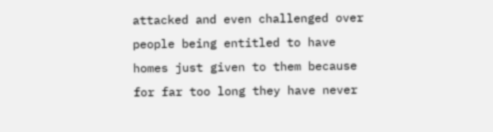attacked and even challenged over people being entitled to have homes just given to them because for far too long they have never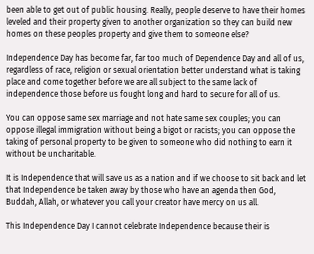been able to get out of public housing. Really, people deserve to have their homes leveled and their property given to another organization so they can build new homes on these peoples property and give them to someone else?

Independence Day has become far, far too much of Dependence Day and all of us, regardless of race, religion or sexual orientation better understand what is taking place and come together before we are all subject to the same lack of independence those before us fought long and hard to secure for all of us.

You can oppose same sex marriage and not hate same sex couples; you can oppose illegal immigration without being a bigot or racists; you can oppose the taking of personal property to be given to someone who did nothing to earn it without be uncharitable.

It is Independence that will save us as a nation and if we choose to sit back and let that Independence be taken away by those who have an agenda then God, Buddah, Allah, or whatever you call your creator have mercy on us all.

This Independence Day I cannot celebrate Independence because their is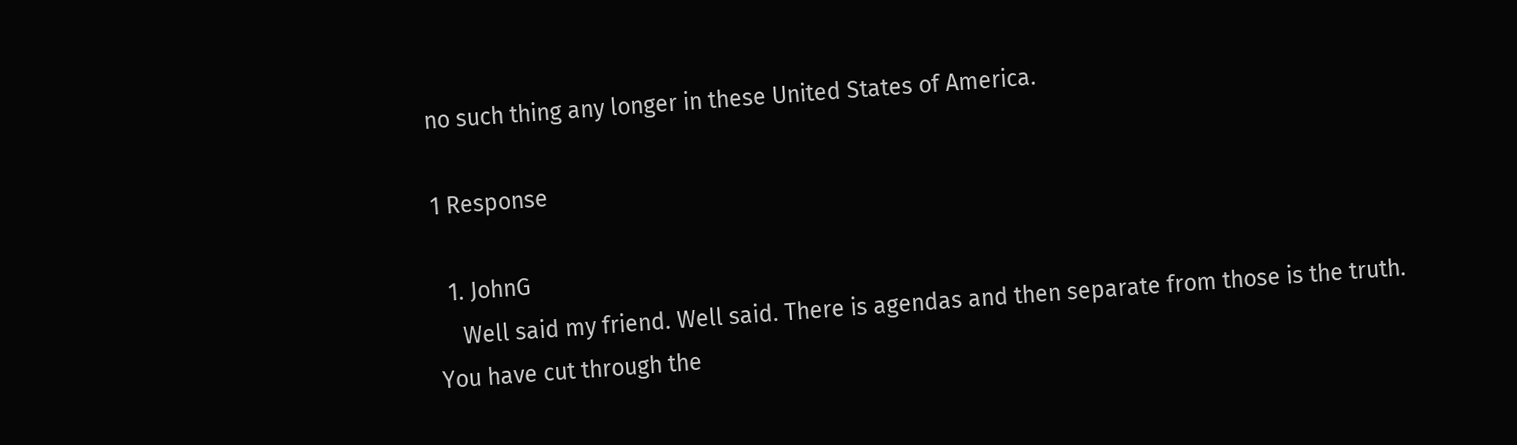no such thing any longer in these United States of America.

1 Response

  1. JohnG
    Well said my friend. Well said. There is agendas and then separate from those is the truth. You have cut through the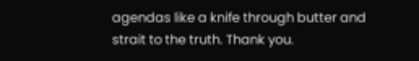agendas like a knife through butter and strait to the truth. Thank you.